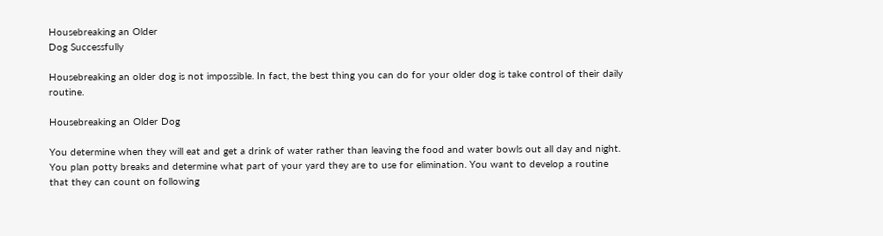Housebreaking an Older
Dog Successfully

Housebreaking an older dog is not impossible. In fact, the best thing you can do for your older dog is take control of their daily routine.

Housebreaking an Older Dog

You determine when they will eat and get a drink of water rather than leaving the food and water bowls out all day and night. You plan potty breaks and determine what part of your yard they are to use for elimination. You want to develop a routine that they can count on following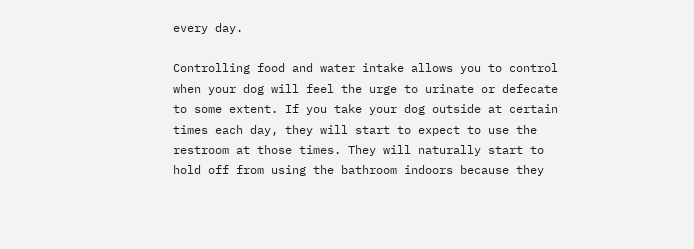every day.

Controlling food and water intake allows you to control when your dog will feel the urge to urinate or defecate to some extent. If you take your dog outside at certain times each day, they will start to expect to use the restroom at those times. They will naturally start to hold off from using the bathroom indoors because they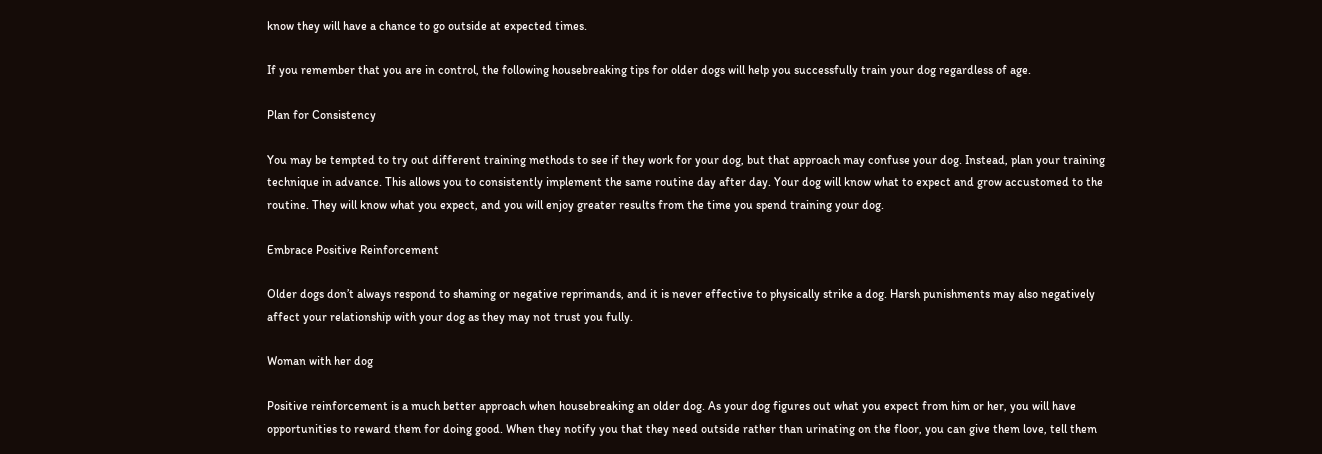know they will have a chance to go outside at expected times.

If you remember that you are in control, the following housebreaking tips for older dogs will help you successfully train your dog regardless of age.

Plan for Consistency

You may be tempted to try out different training methods to see if they work for your dog, but that approach may confuse your dog. Instead, plan your training technique in advance. This allows you to consistently implement the same routine day after day. Your dog will know what to expect and grow accustomed to the routine. They will know what you expect, and you will enjoy greater results from the time you spend training your dog.

Embrace Positive Reinforcement

Older dogs don’t always respond to shaming or negative reprimands, and it is never effective to physically strike a dog. Harsh punishments may also negatively affect your relationship with your dog as they may not trust you fully.

Woman with her dog

Positive reinforcement is a much better approach when housebreaking an older dog. As your dog figures out what you expect from him or her, you will have opportunities to reward them for doing good. When they notify you that they need outside rather than urinating on the floor, you can give them love, tell them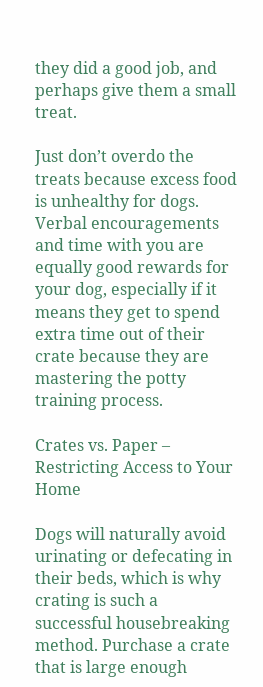they did a good job, and perhaps give them a small treat.

Just don’t overdo the treats because excess food is unhealthy for dogs. Verbal encouragements and time with you are equally good rewards for your dog, especially if it means they get to spend extra time out of their crate because they are mastering the potty training process.

Crates vs. Paper – Restricting Access to Your Home

Dogs will naturally avoid urinating or defecating in their beds, which is why crating is such a successful housebreaking method. Purchase a crate that is large enough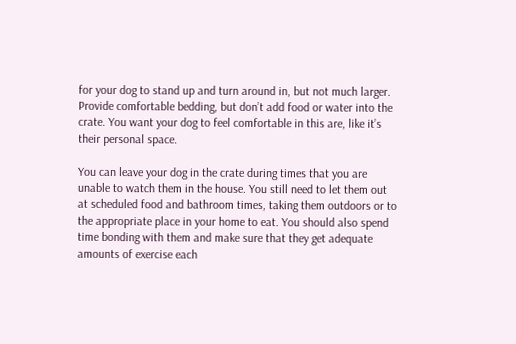for your dog to stand up and turn around in, but not much larger. Provide comfortable bedding, but don’t add food or water into the crate. You want your dog to feel comfortable in this are, like it’s their personal space.

You can leave your dog in the crate during times that you are unable to watch them in the house. You still need to let them out at scheduled food and bathroom times, taking them outdoors or to the appropriate place in your home to eat. You should also spend time bonding with them and make sure that they get adequate amounts of exercise each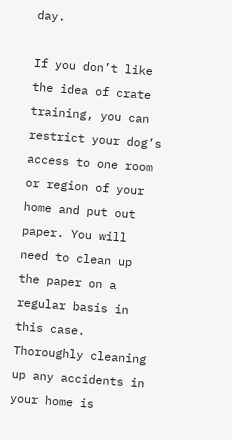day.

If you don’t like the idea of crate training, you can restrict your dog’s access to one room or region of your home and put out paper. You will need to clean up the paper on a regular basis in this case. Thoroughly cleaning up any accidents in your home is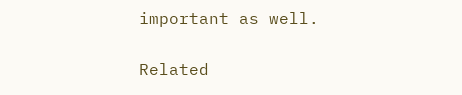important as well.

Related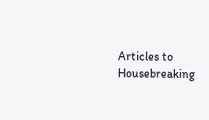Articles to Housebreaking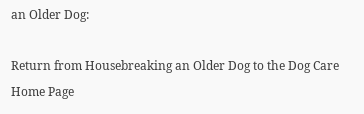an Older Dog:

Return from Housebreaking an Older Dog to the Dog Care Home Page